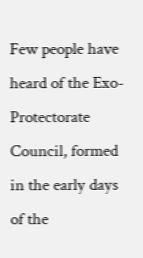Few people have heard of the Exo-Protectorate Council, formed in the early days of the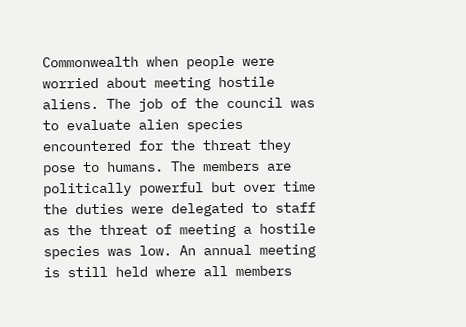Commonwealth when people were worried about meeting hostile aliens. The job of the council was to evaluate alien species encountered for the threat they pose to humans. The members are politically powerful but over time the duties were delegated to staff as the threat of meeting a hostile species was low. An annual meeting is still held where all members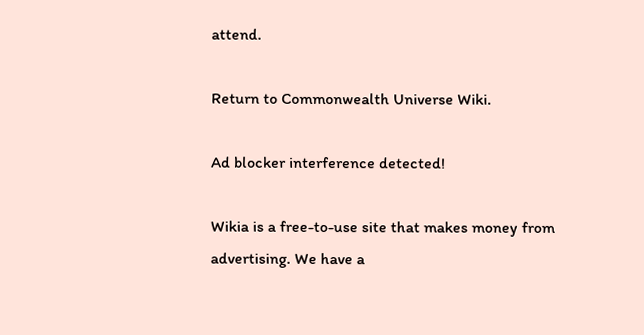attend.

Return to Commonwealth Universe Wiki.

Ad blocker interference detected!

Wikia is a free-to-use site that makes money from advertising. We have a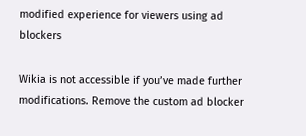modified experience for viewers using ad blockers

Wikia is not accessible if you’ve made further modifications. Remove the custom ad blocker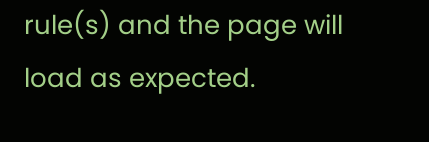rule(s) and the page will load as expected.